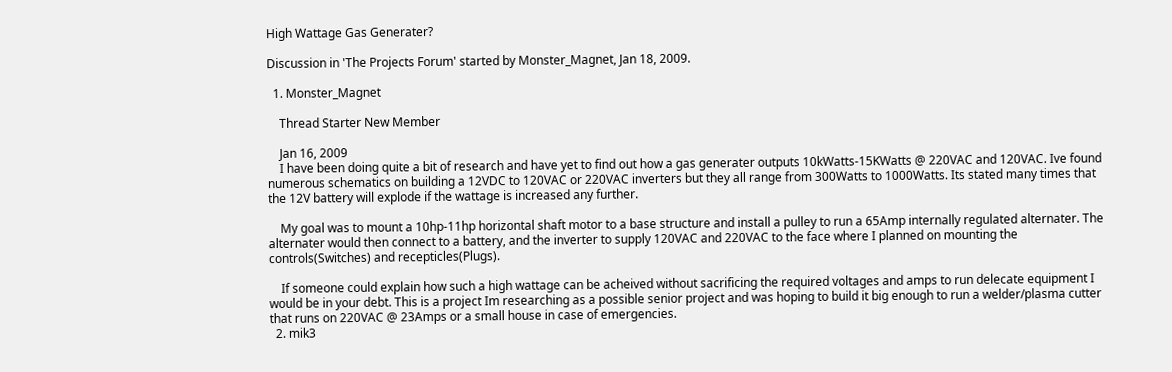High Wattage Gas Generater?

Discussion in 'The Projects Forum' started by Monster_Magnet, Jan 18, 2009.

  1. Monster_Magnet

    Thread Starter New Member

    Jan 16, 2009
    I have been doing quite a bit of research and have yet to find out how a gas generater outputs 10kWatts-15KWatts @ 220VAC and 120VAC. Ive found numerous schematics on building a 12VDC to 120VAC or 220VAC inverters but they all range from 300Watts to 1000Watts. Its stated many times that the 12V battery will explode if the wattage is increased any further.

    My goal was to mount a 10hp-11hp horizontal shaft motor to a base structure and install a pulley to run a 65Amp internally regulated alternater. The alternater would then connect to a battery, and the inverter to supply 120VAC and 220VAC to the face where I planned on mounting the controls(Switches) and recepticles(Plugs).

    If someone could explain how such a high wattage can be acheived without sacrificing the required voltages and amps to run delecate equipment I would be in your debt. This is a project Im researching as a possible senior project and was hoping to build it big enough to run a welder/plasma cutter that runs on 220VAC @ 23Amps or a small house in case of emergencies.
  2. mik3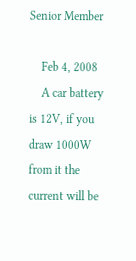Senior Member

    Feb 4, 2008
    A car battery is 12V, if you draw 1000W from it the current will be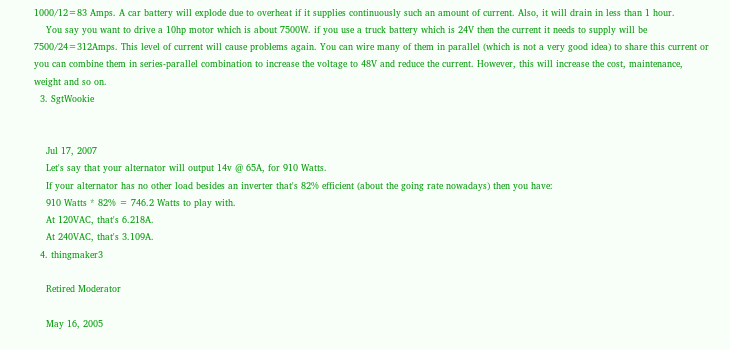1000/12=83 Amps. A car battery will explode due to overheat if it supplies continuously such an amount of current. Also, it will drain in less than 1 hour.
    You say you want to drive a 10hp motor which is about 7500W. if you use a truck battery which is 24V then the current it needs to supply will be 7500/24=312Amps. This level of current will cause problems again. You can wire many of them in parallel (which is not a very good idea) to share this current or you can combine them in series-parallel combination to increase the voltage to 48V and reduce the current. However, this will increase the cost, maintenance, weight and so on.
  3. SgtWookie


    Jul 17, 2007
    Let's say that your alternator will output 14v @ 65A, for 910 Watts.
    If your alternator has no other load besides an inverter that's 82% efficient (about the going rate nowadays) then you have:
    910 Watts * 82% = 746.2 Watts to play with.
    At 120VAC, that's 6.218A.
    At 240VAC, that's 3.109A.
  4. thingmaker3

    Retired Moderator

    May 16, 2005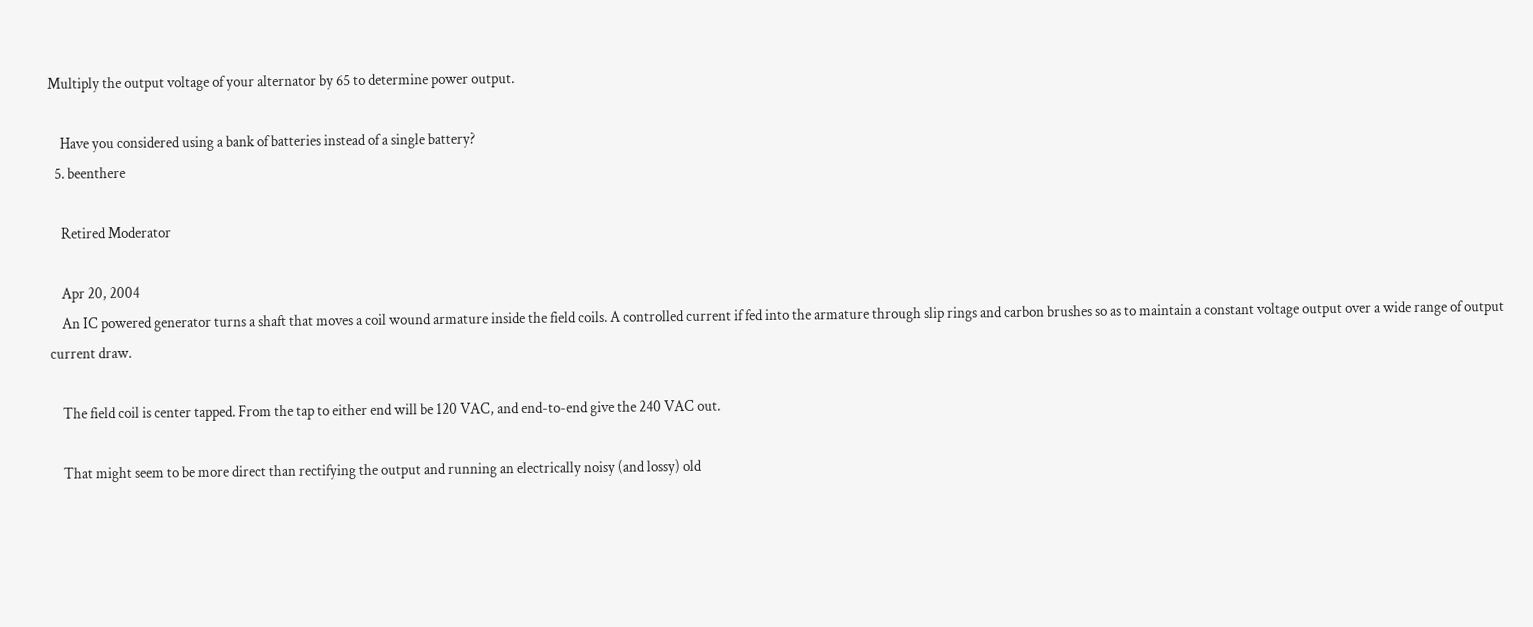Multiply the output voltage of your alternator by 65 to determine power output.

    Have you considered using a bank of batteries instead of a single battery?
  5. beenthere

    Retired Moderator

    Apr 20, 2004
    An IC powered generator turns a shaft that moves a coil wound armature inside the field coils. A controlled current if fed into the armature through slip rings and carbon brushes so as to maintain a constant voltage output over a wide range of output current draw.

    The field coil is center tapped. From the tap to either end will be 120 VAC, and end-to-end give the 240 VAC out.

    That might seem to be more direct than rectifying the output and running an electrically noisy (and lossy) old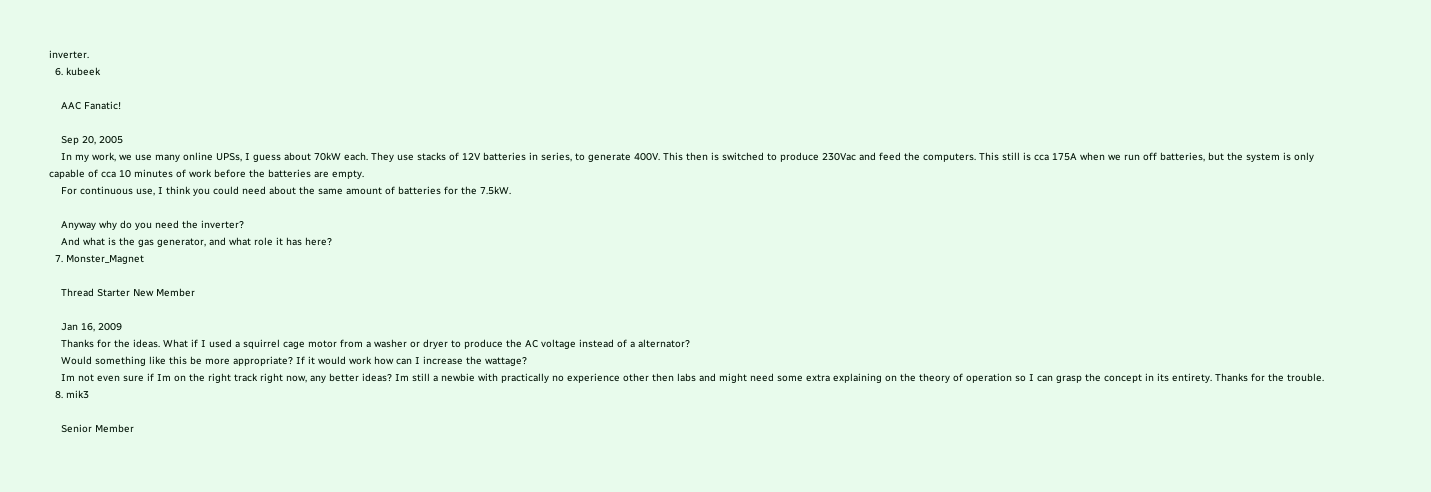inverter.
  6. kubeek

    AAC Fanatic!

    Sep 20, 2005
    In my work, we use many online UPSs, I guess about 70kW each. They use stacks of 12V batteries in series, to generate 400V. This then is switched to produce 230Vac and feed the computers. This still is cca 175A when we run off batteries, but the system is only capable of cca 10 minutes of work before the batteries are empty.
    For continuous use, I think you could need about the same amount of batteries for the 7.5kW.

    Anyway why do you need the inverter?
    And what is the gas generator, and what role it has here?
  7. Monster_Magnet

    Thread Starter New Member

    Jan 16, 2009
    Thanks for the ideas. What if I used a squirrel cage motor from a washer or dryer to produce the AC voltage instead of a alternator?
    Would something like this be more appropriate? If it would work how can I increase the wattage?
    Im not even sure if Im on the right track right now, any better ideas? Im still a newbie with practically no experience other then labs and might need some extra explaining on the theory of operation so I can grasp the concept in its entirety. Thanks for the trouble.
  8. mik3

    Senior Member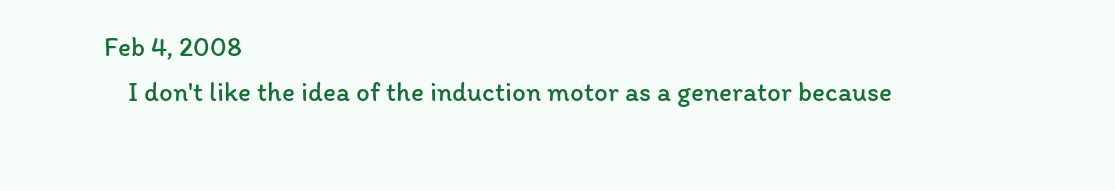Feb 4, 2008
    I don't like the idea of the induction motor as a generator because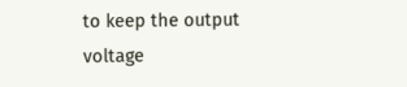to keep the output voltage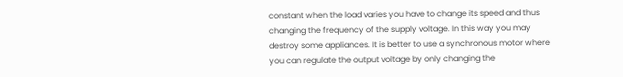constant when the load varies you have to change its speed and thus changing the frequency of the supply voltage. In this way you may destroy some appliances. It is better to use a synchronous motor where you can regulate the output voltage by only changing the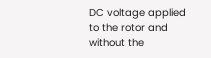DC voltage applied to the rotor and without the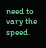need to vary the speed.